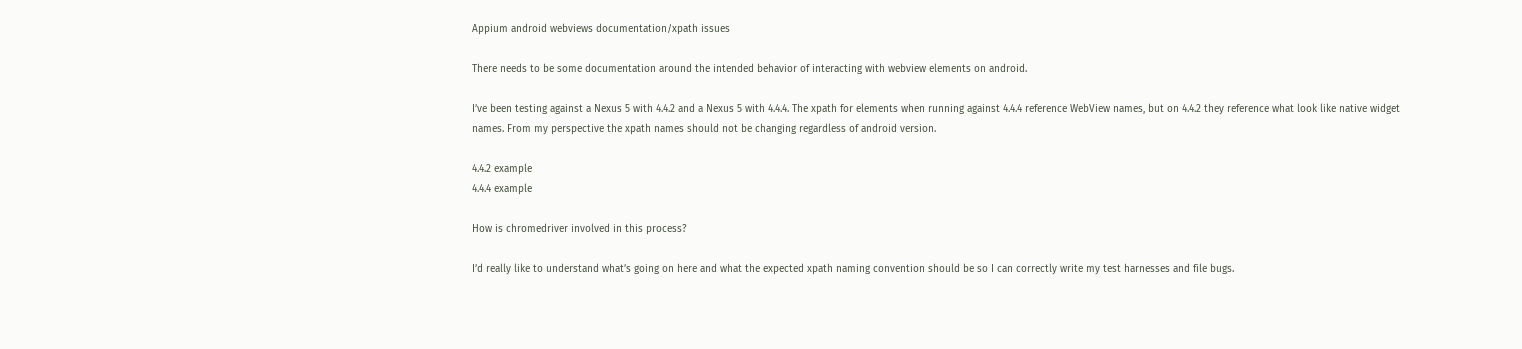Appium android webviews documentation/xpath issues

There needs to be some documentation around the intended behavior of interacting with webview elements on android.

I’ve been testing against a Nexus 5 with 4.4.2 and a Nexus 5 with 4.4.4. The xpath for elements when running against 4.4.4 reference WebView names, but on 4.4.2 they reference what look like native widget names. From my perspective the xpath names should not be changing regardless of android version.

4.4.2 example
4.4.4 example

How is chromedriver involved in this process?

I’d really like to understand what’s going on here and what the expected xpath naming convention should be so I can correctly write my test harnesses and file bugs.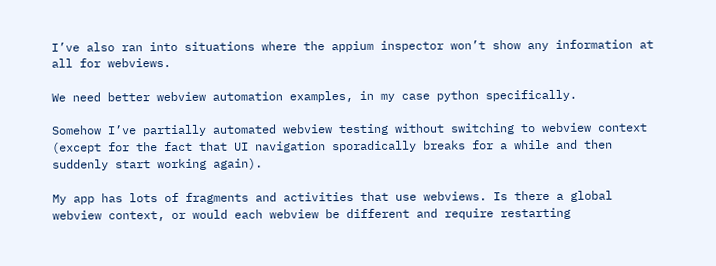I’ve also ran into situations where the appium inspector won’t show any information at all for webviews.

We need better webview automation examples, in my case python specifically.

Somehow I’ve partially automated webview testing without switching to webview context (except for the fact that UI navigation sporadically breaks for a while and then suddenly start working again).

My app has lots of fragments and activities that use webviews. Is there a global webview context, or would each webview be different and require restarting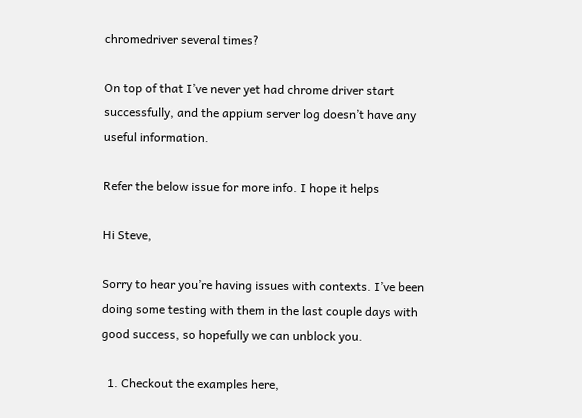chromedriver several times?

On top of that I’ve never yet had chrome driver start successfully, and the appium server log doesn’t have any useful information.

Refer the below issue for more info. I hope it helps

Hi Steve,

Sorry to hear you’re having issues with contexts. I’ve been doing some testing with them in the last couple days with good success, so hopefully we can unblock you.

  1. Checkout the examples here,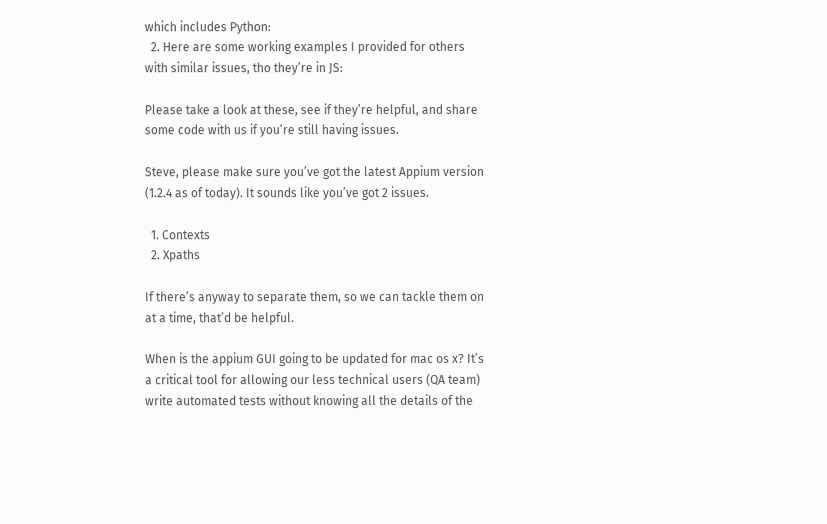which includes Python:
  2. Here are some working examples I provided for others with similar issues, tho they’re in JS:

Please take a look at these, see if they’re helpful, and share some code with us if you’re still having issues.

Steve, please make sure you’ve got the latest Appium version (1.2.4 as of today). It sounds like you’ve got 2 issues.

  1. Contexts
  2. Xpaths

If there’s anyway to separate them, so we can tackle them on at a time, that’d be helpful.

When is the appium GUI going to be updated for mac os x? It’s a critical tool for allowing our less technical users (QA team) write automated tests without knowing all the details of the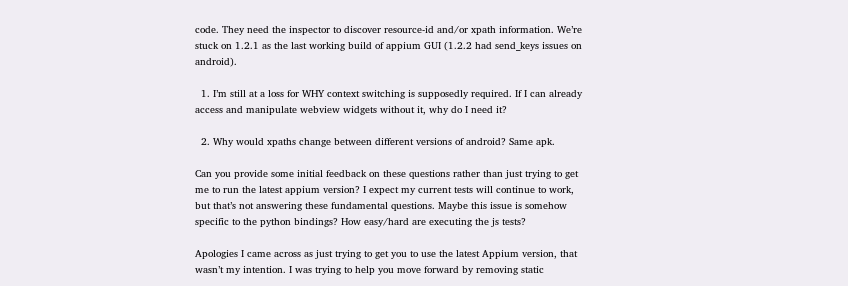code. They need the inspector to discover resource-id and/or xpath information. We’re stuck on 1.2.1 as the last working build of appium GUI (1.2.2 had send_keys issues on android).

  1. I’m still at a loss for WHY context switching is supposedly required. If I can already access and manipulate webview widgets without it, why do I need it?

  2. Why would xpaths change between different versions of android? Same apk.

Can you provide some initial feedback on these questions rather than just trying to get me to run the latest appium version? I expect my current tests will continue to work, but that’s not answering these fundamental questions. Maybe this issue is somehow specific to the python bindings? How easy/hard are executing the js tests?

Apologies I came across as just trying to get you to use the latest Appium version, that wasn’t my intention. I was trying to help you move forward by removing static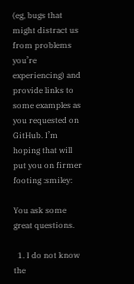(eg, bugs that might distract us from problems you’re experiencing) and provide links to some examples as you requested on GitHub. I’m hoping that will put you on firmer footing :smiley:

You ask some great questions.

  1. I do not know the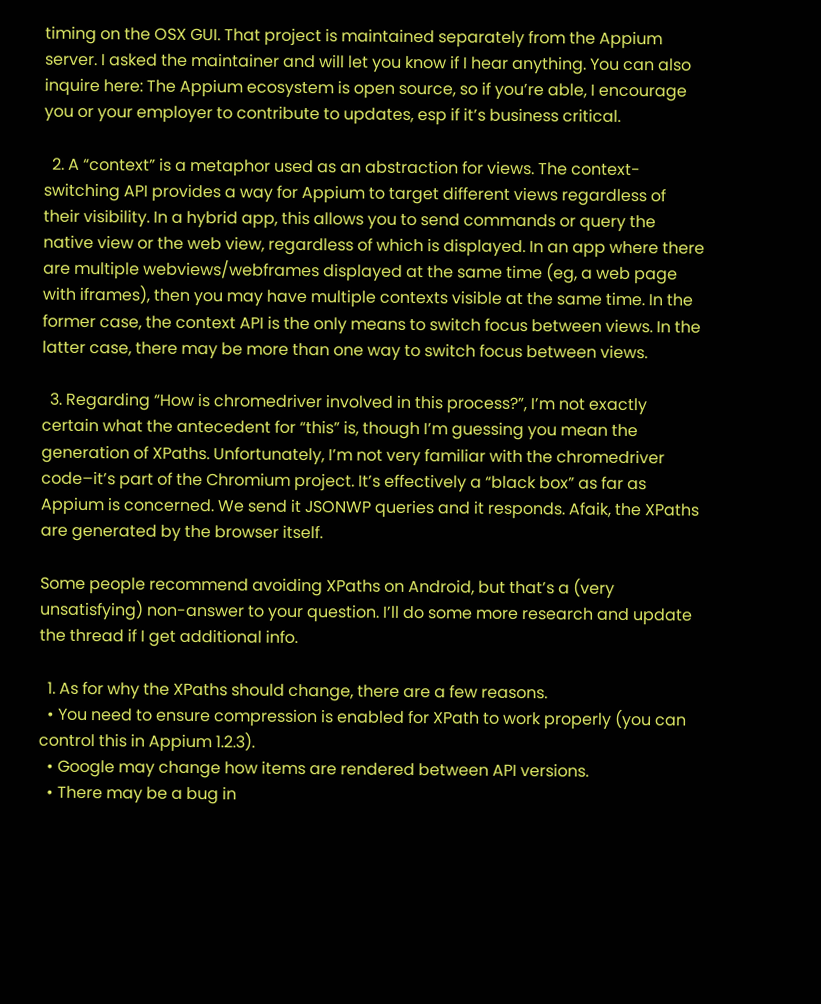timing on the OSX GUI. That project is maintained separately from the Appium server. I asked the maintainer and will let you know if I hear anything. You can also inquire here: The Appium ecosystem is open source, so if you’re able, I encourage you or your employer to contribute to updates, esp if it’s business critical.

  2. A “context” is a metaphor used as an abstraction for views. The context-switching API provides a way for Appium to target different views regardless of their visibility. In a hybrid app, this allows you to send commands or query the native view or the web view, regardless of which is displayed. In an app where there are multiple webviews/webframes displayed at the same time (eg, a web page with iframes), then you may have multiple contexts visible at the same time. In the former case, the context API is the only means to switch focus between views. In the latter case, there may be more than one way to switch focus between views.

  3. Regarding “How is chromedriver involved in this process?”, I’m not exactly certain what the antecedent for “this” is, though I’m guessing you mean the generation of XPaths. Unfortunately, I’m not very familiar with the chromedriver code–it’s part of the Chromium project. It’s effectively a “black box” as far as Appium is concerned. We send it JSONWP queries and it responds. Afaik, the XPaths are generated by the browser itself.

Some people recommend avoiding XPaths on Android, but that’s a (very unsatisfying) non-answer to your question. I’ll do some more research and update the thread if I get additional info.

  1. As for why the XPaths should change, there are a few reasons.
  • You need to ensure compression is enabled for XPath to work properly (you can control this in Appium 1.2.3).
  • Google may change how items are rendered between API versions.
  • There may be a bug in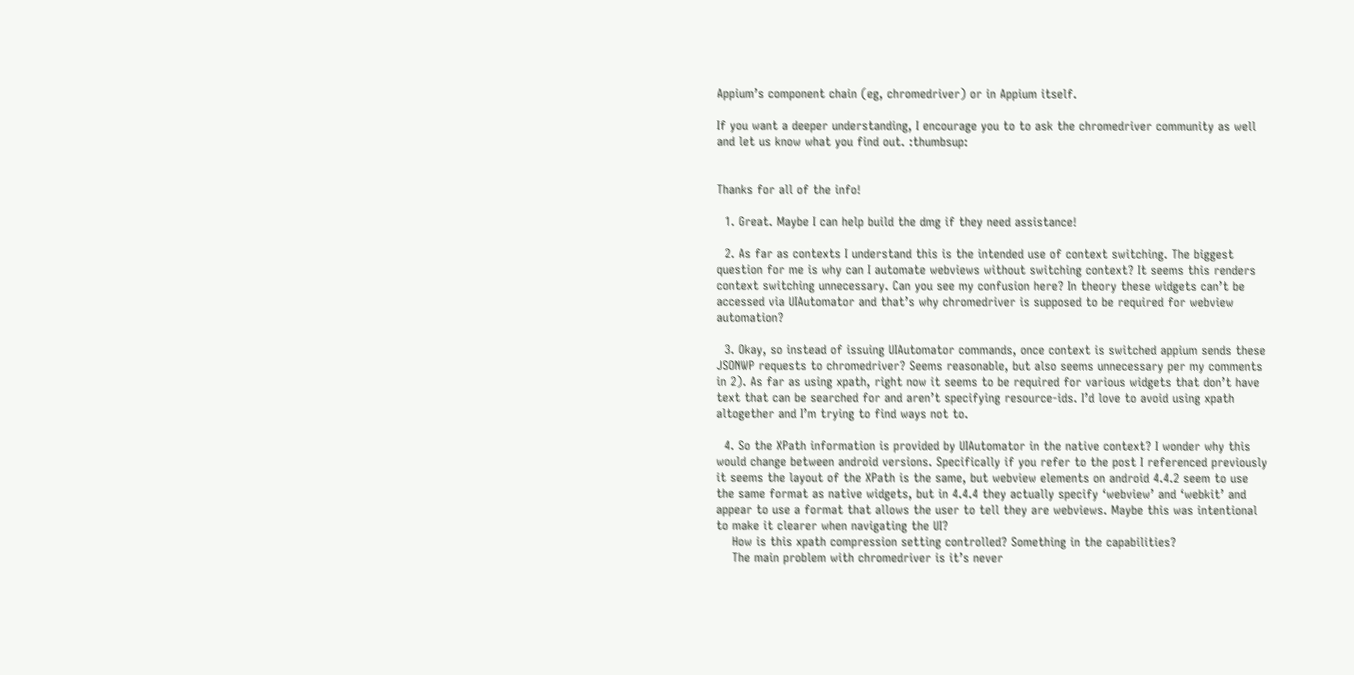Appium’s component chain (eg, chromedriver) or in Appium itself.

If you want a deeper understanding, I encourage you to to ask the chromedriver community as well and let us know what you find out. :thumbsup:


Thanks for all of the info!

  1. Great. Maybe I can help build the dmg if they need assistance!

  2. As far as contexts I understand this is the intended use of context switching. The biggest question for me is why can I automate webviews without switching context? It seems this renders context switching unnecessary. Can you see my confusion here? In theory these widgets can’t be accessed via UIAutomator and that’s why chromedriver is supposed to be required for webview automation?

  3. Okay, so instead of issuing UIAutomator commands, once context is switched appium sends these JSONWP requests to chromedriver? Seems reasonable, but also seems unnecessary per my comments in 2). As far as using xpath, right now it seems to be required for various widgets that don’t have text that can be searched for and aren’t specifying resource-ids. I’d love to avoid using xpath altogether and I’m trying to find ways not to.

  4. So the XPath information is provided by UIAutomator in the native context? I wonder why this would change between android versions. Specifically if you refer to the post I referenced previously it seems the layout of the XPath is the same, but webview elements on android 4.4.2 seem to use the same format as native widgets, but in 4.4.4 they actually specify ‘webview’ and ‘webkit’ and appear to use a format that allows the user to tell they are webviews. Maybe this was intentional to make it clearer when navigating the UI?
    How is this xpath compression setting controlled? Something in the capabilities?
    The main problem with chromedriver is it’s never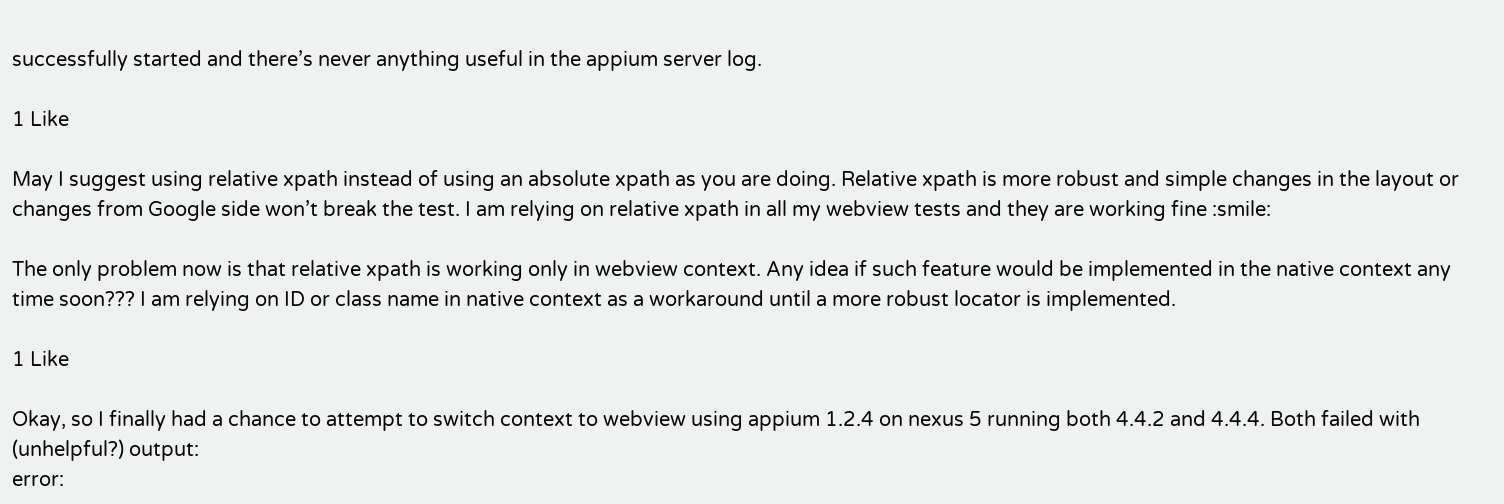successfully started and there’s never anything useful in the appium server log.

1 Like

May I suggest using relative xpath instead of using an absolute xpath as you are doing. Relative xpath is more robust and simple changes in the layout or changes from Google side won’t break the test. I am relying on relative xpath in all my webview tests and they are working fine :smile:

The only problem now is that relative xpath is working only in webview context. Any idea if such feature would be implemented in the native context any time soon??? I am relying on ID or class name in native context as a workaround until a more robust locator is implemented.

1 Like

Okay, so I finally had a chance to attempt to switch context to webview using appium 1.2.4 on nexus 5 running both 4.4.2 and 4.4.4. Both failed with (unhelpful?) output:
error: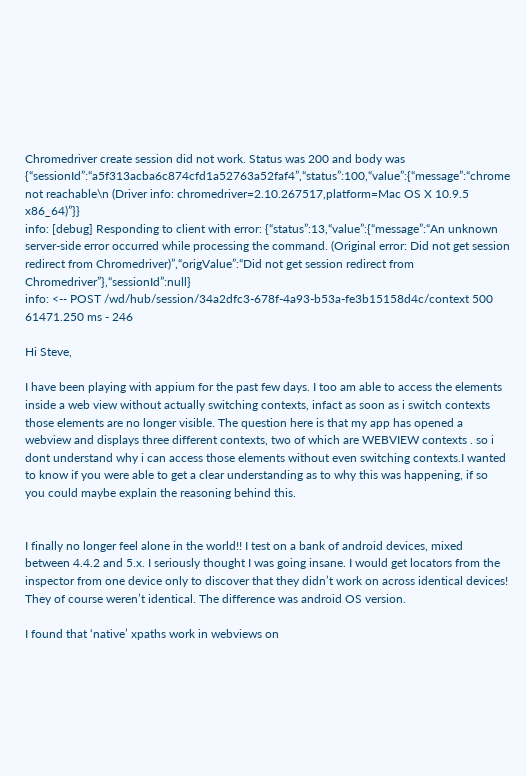Chromedriver create session did not work. Status was 200 and body was {“sessionId”:“a5f313acba6c874cfd1a52763a52faf4”,“status”:100,“value”:{“message”:“chrome not reachable\n (Driver info: chromedriver=2.10.267517,platform=Mac OS X 10.9.5 x86_64)”}}
info: [debug] Responding to client with error: {“status”:13,“value”:{“message”:“An unknown server-side error occurred while processing the command. (Original error: Did not get session redirect from Chromedriver)”,“origValue”:“Did not get session redirect from Chromedriver”},“sessionId”:null}
info: <-- POST /wd/hub/session/34a2dfc3-678f-4a93-b53a-fe3b15158d4c/context 500 61471.250 ms - 246

Hi Steve,

I have been playing with appium for the past few days. I too am able to access the elements inside a web view without actually switching contexts, infact as soon as i switch contexts those elements are no longer visible. The question here is that my app has opened a webview and displays three different contexts, two of which are WEBVIEW contexts . so i dont understand why i can access those elements without even switching contexts.I wanted to know if you were able to get a clear understanding as to why this was happening, if so you could maybe explain the reasoning behind this.


I finally no longer feel alone in the world!! I test on a bank of android devices, mixed between 4.4.2 and 5.x. I seriously thought I was going insane. I would get locators from the inspector from one device only to discover that they didn’t work on across identical devices! They of course weren’t identical. The difference was android OS version.

I found that ‘native’ xpaths work in webviews on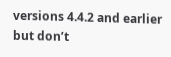versions 4.4.2 and earlier but don’t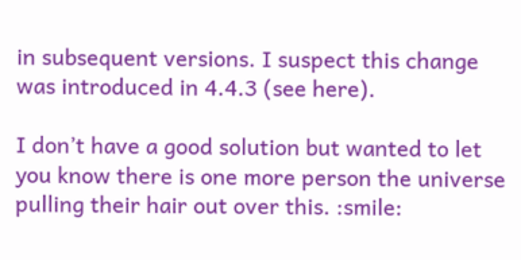in subsequent versions. I suspect this change was introduced in 4.4.3 (see here).

I don’t have a good solution but wanted to let you know there is one more person the universe pulling their hair out over this. :smile: